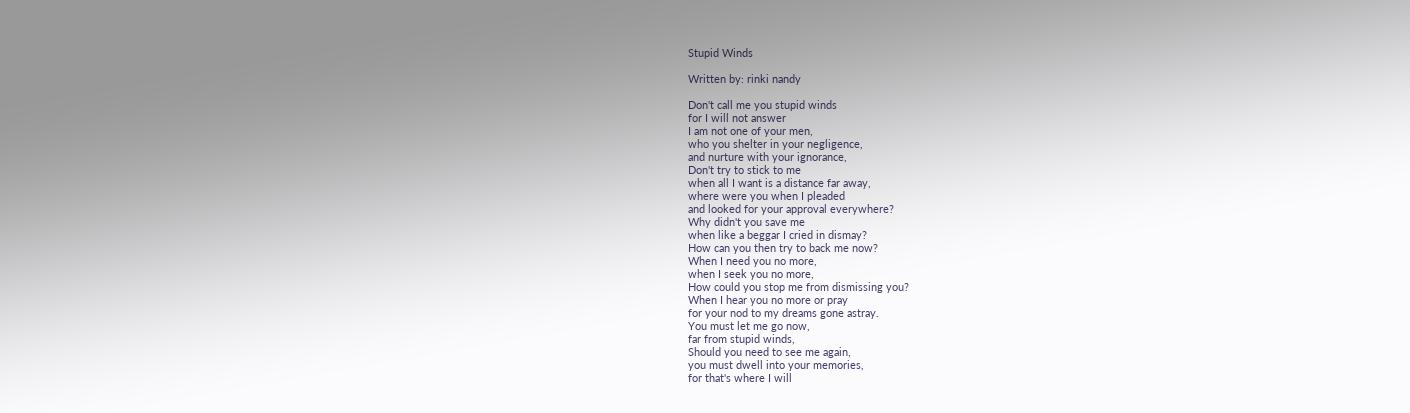Stupid Winds

Written by: rinki nandy

Don't call me you stupid winds
for I will not answer
I am not one of your men,
who you shelter in your negligence,
and nurture with your ignorance,
Don't try to stick to me
when all I want is a distance far away,
where were you when I pleaded
and looked for your approval everywhere?
Why didn't you save me
when like a beggar I cried in dismay?
How can you then try to back me now?
When I need you no more,
when I seek you no more,
How could you stop me from dismissing you?
When I hear you no more or pray
for your nod to my dreams gone astray.
You must let me go now,
far from stupid winds,
Should you need to see me again,
you must dwell into your memories,
for that's where I will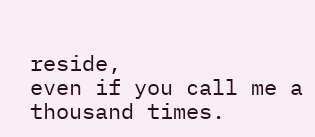reside,
even if you call me a thousand times.